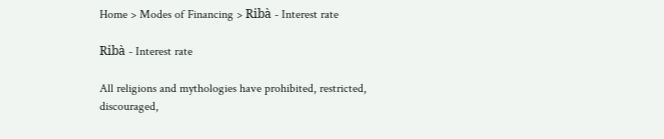Home > Modes of Financing > Ribà - Interest rate

Ribà - Interest rate

All religions and mythologies have prohibited, restricted, discouraged,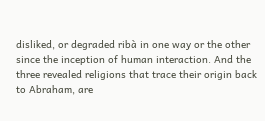disliked, or degraded ribà in one way or the other since the inception of human interaction. And the three revealed religions that trace their origin back to Abraham, are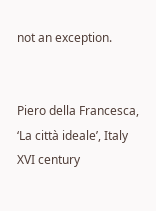not an exception.


Piero della Francesca, ‘La città ideale’, Italy XVI century